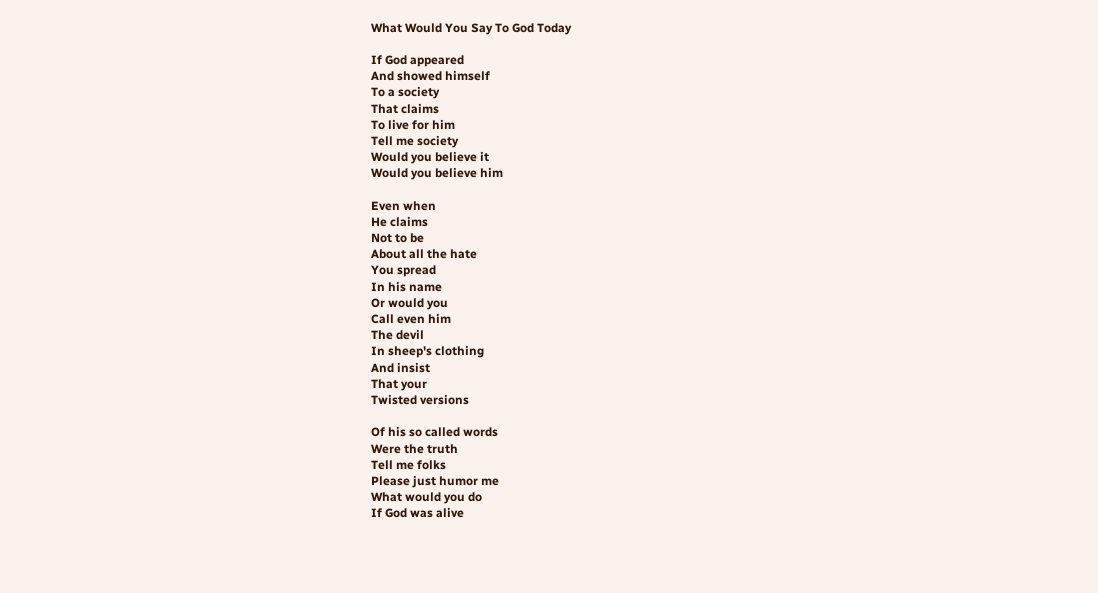What Would You Say To God Today

If God appeared
And showed himself
To a society
That claims
To live for him
Tell me society
Would you believe it
Would you believe him

Even when
He claims
Not to be
About all the hate
You spread
In his name
Or would you
Call even him
The devil
In sheep's clothing
And insist
That your
Twisted versions

Of his so called words
Were the truth
Tell me folks
Please just humor me
What would you do
If God was alive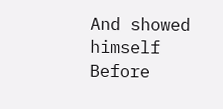And showed himself
Before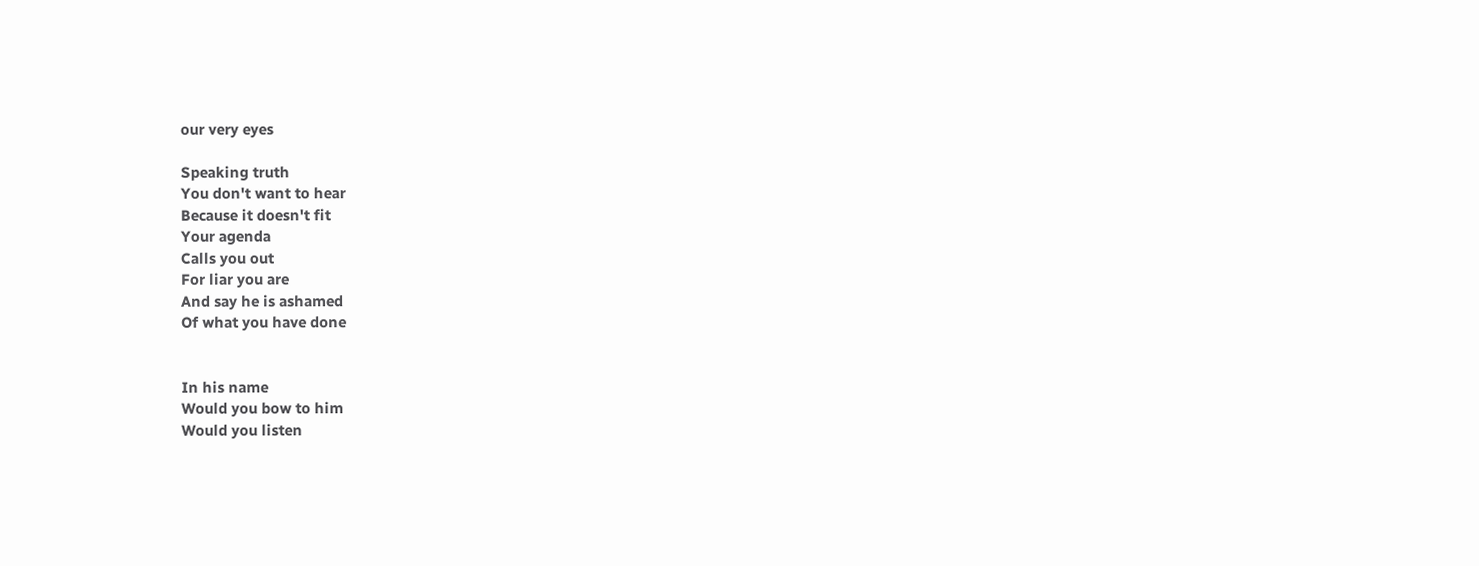our very eyes

Speaking truth
You don't want to hear
Because it doesn't fit
Your agenda
Calls you out
For liar you are
And say he is ashamed
Of what you have done


In his name
Would you bow to him
Would you listen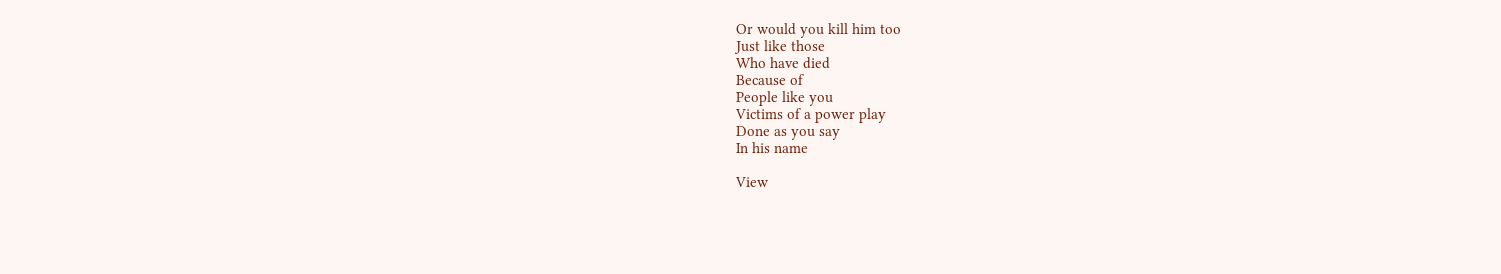Or would you kill him too
Just like those
Who have died
Because of
People like you
Victims of a power play
Done as you say
In his name

View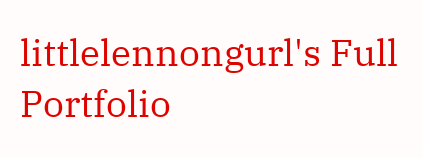littlelennongurl's Full Portfolio